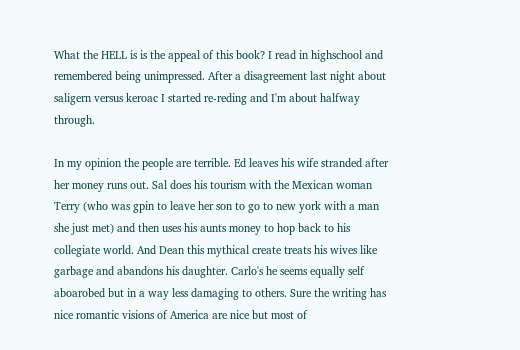What the HELL is is the appeal of this book? I read in highschool and remembered being unimpressed. After a disagreement last night about saligern versus keroac I started re-reding and I'm about halfway through.

In my opinion the people are terrible. Ed leaves his wife stranded after her money runs out. Sal does his tourism with the Mexican woman Terry (who was gpin to leave her son to go to new york with a man she just met) and then uses his aunts money to hop back to his collegiate world. And Dean this mythical create treats his wives like garbage and abandons his daughter. Carlo's he seems equally self aboarobed but in a way less damaging to others. Sure the writing has nice romantic visions of America are nice but most of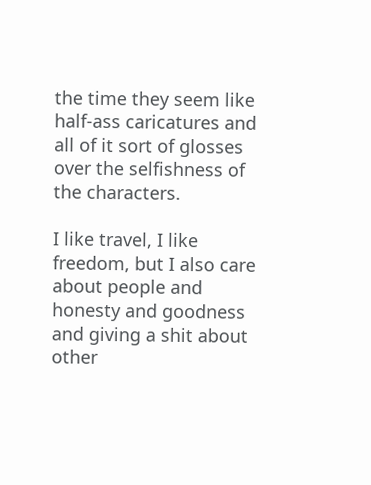the time they seem like half-ass caricatures and all of it sort of glosses over the selfishness of the characters.

I like travel, I like freedom, but I also care about people and honesty and goodness and giving a shit about other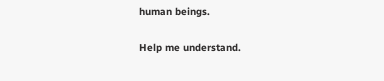human beings.

Help me understand.